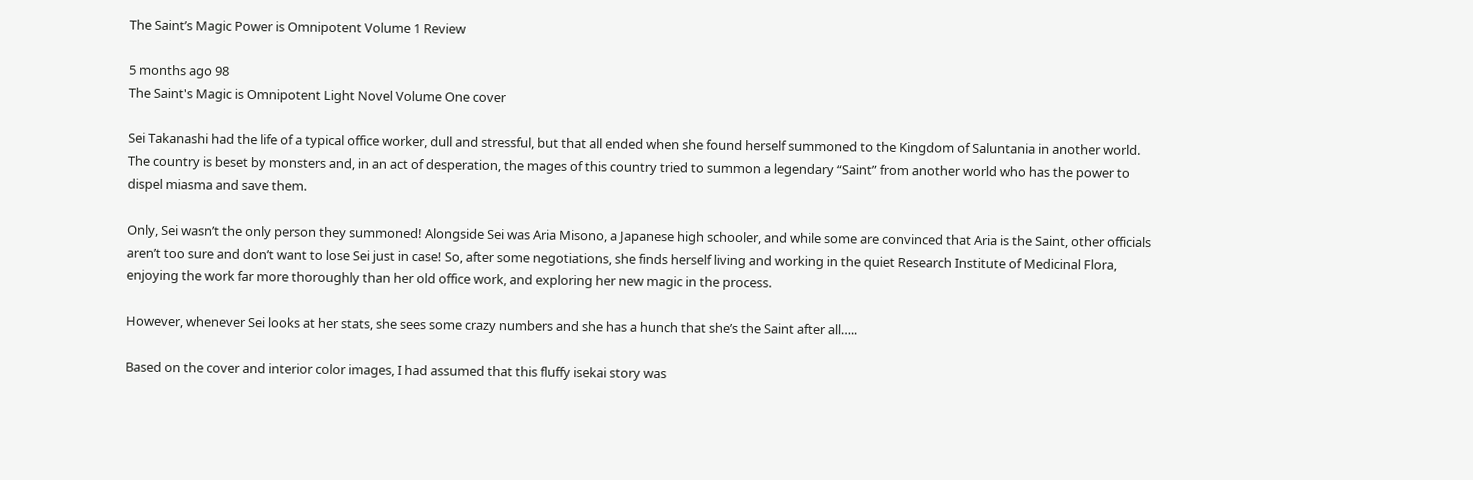The Saint’s Magic Power is Omnipotent Volume 1 Review

5 months ago 98
The Saint's Magic is Omnipotent Light Novel Volume One cover

Sei Takanashi had the life of a typical office worker, dull and stressful, but that all ended when she found herself summoned to the Kingdom of Saluntania in another world. The country is beset by monsters and, in an act of desperation, the mages of this country tried to summon a legendary “Saint” from another world who has the power to dispel miasma and save them.

Only, Sei wasn’t the only person they summoned! Alongside Sei was Aria Misono, a Japanese high schooler, and while some are convinced that Aria is the Saint, other officials aren’t too sure and don’t want to lose Sei just in case! So, after some negotiations, she finds herself living and working in the quiet Research Institute of Medicinal Flora, enjoying the work far more thoroughly than her old office work, and exploring her new magic in the process.

However, whenever Sei looks at her stats, she sees some crazy numbers and she has a hunch that she’s the Saint after all…..

Based on the cover and interior color images, I had assumed that this fluffy isekai story was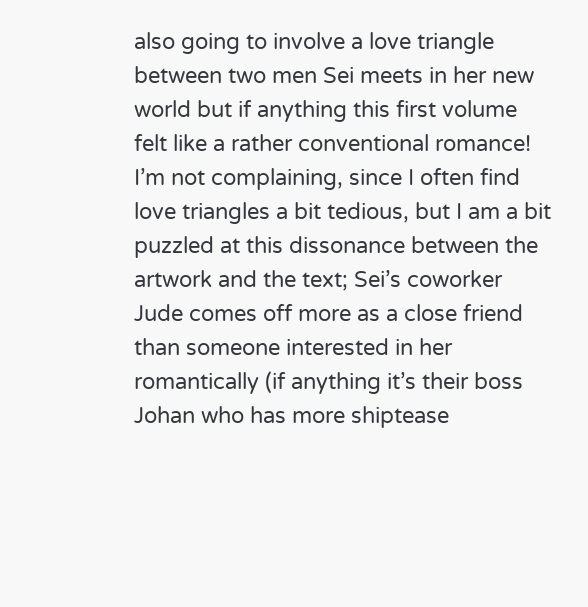also going to involve a love triangle between two men Sei meets in her new world but if anything this first volume felt like a rather conventional romance! I’m not complaining, since I often find love triangles a bit tedious, but I am a bit puzzled at this dissonance between the artwork and the text; Sei’s coworker Jude comes off more as a close friend than someone interested in her romantically (if anything it’s their boss Johan who has more shiptease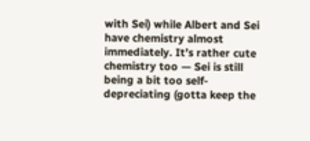with Sei) while Albert and Sei have chemistry almost immediately. It’s rather cute chemistry too — Sei is still being a bit too self-depreciating (gotta keep the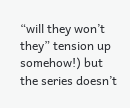“will they won’t they” tension up somehow!) but the series doesn’t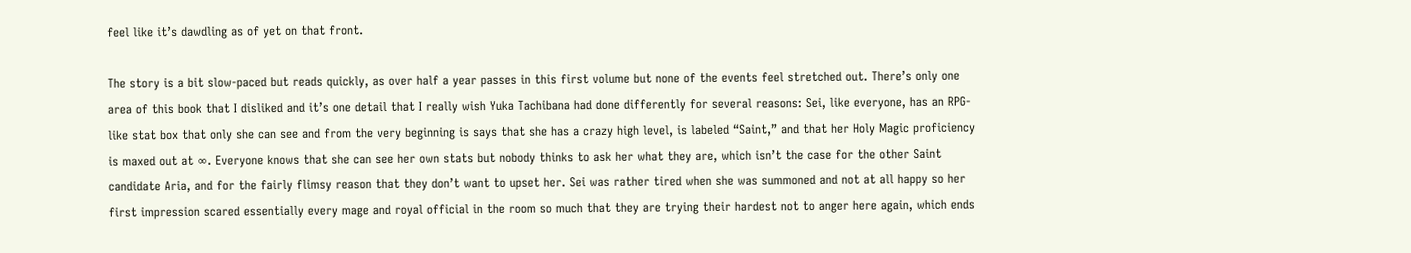feel like it’s dawdling as of yet on that front.

The story is a bit slow-paced but reads quickly, as over half a year passes in this first volume but none of the events feel stretched out. There’s only one area of this book that I disliked and it’s one detail that I really wish Yuka Tachibana had done differently for several reasons: Sei, like everyone, has an RPG-like stat box that only she can see and from the very beginning is says that she has a crazy high level, is labeled “Saint,” and that her Holy Magic proficiency is maxed out at ∞. Everyone knows that she can see her own stats but nobody thinks to ask her what they are, which isn’t the case for the other Saint candidate Aria, and for the fairly flimsy reason that they don’t want to upset her. Sei was rather tired when she was summoned and not at all happy so her first impression scared essentially every mage and royal official in the room so much that they are trying their hardest not to anger here again, which ends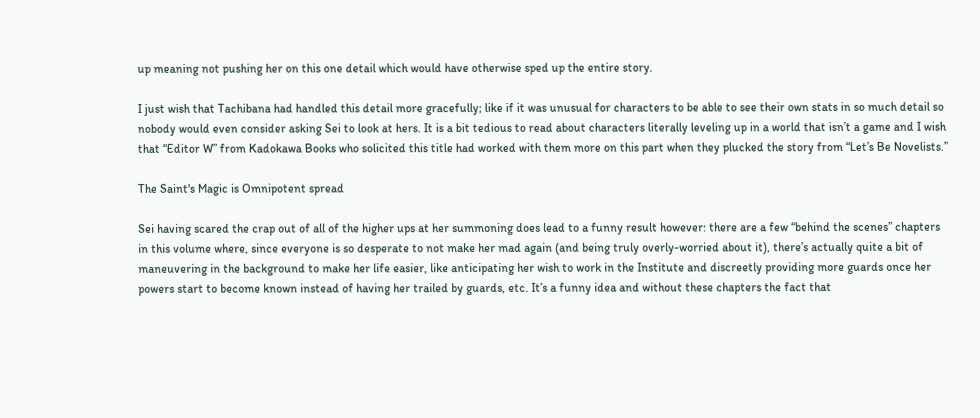up meaning not pushing her on this one detail which would have otherwise sped up the entire story.

I just wish that Tachibana had handled this detail more gracefully; like if it was unusual for characters to be able to see their own stats in so much detail so nobody would even consider asking Sei to look at hers. It is a bit tedious to read about characters literally leveling up in a world that isn’t a game and I wish that “Editor W” from Kadokawa Books who solicited this title had worked with them more on this part when they plucked the story from “Let’s Be Novelists.”

The Saint's Magic is Omnipotent spread

Sei having scared the crap out of all of the higher ups at her summoning does lead to a funny result however: there are a few “behind the scenes” chapters in this volume where, since everyone is so desperate to not make her mad again (and being truly overly-worried about it), there’s actually quite a bit of maneuvering in the background to make her life easier, like anticipating her wish to work in the Institute and discreetly providing more guards once her powers start to become known instead of having her trailed by guards, etc. It’s a funny idea and without these chapters the fact that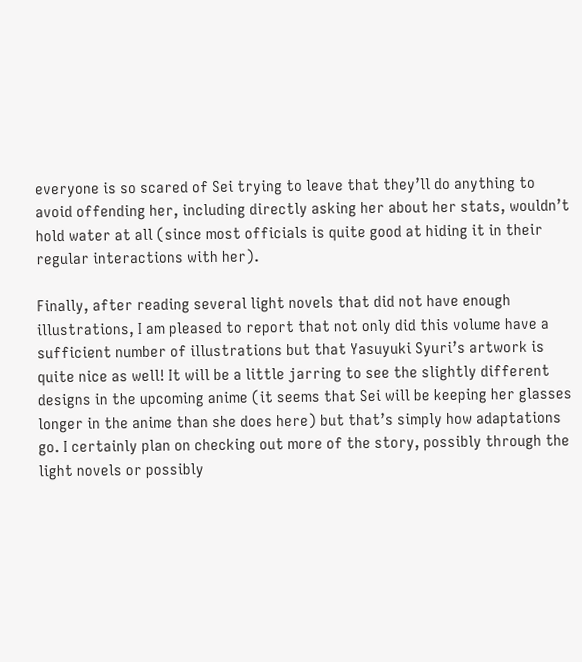everyone is so scared of Sei trying to leave that they’ll do anything to avoid offending her, including directly asking her about her stats, wouldn’t hold water at all (since most officials is quite good at hiding it in their regular interactions with her).

Finally, after reading several light novels that did not have enough illustrations, I am pleased to report that not only did this volume have a sufficient number of illustrations but that Yasuyuki Syuri’s artwork is quite nice as well! It will be a little jarring to see the slightly different designs in the upcoming anime (it seems that Sei will be keeping her glasses longer in the anime than she does here) but that’s simply how adaptations go. I certainly plan on checking out more of the story, possibly through the light novels or possibly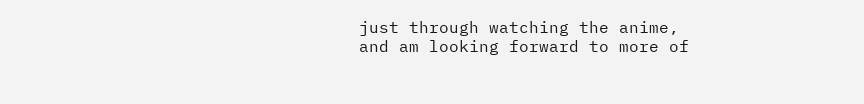just through watching the anime, and am looking forward to more of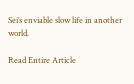Sei’s enviable slow life in another world.

Read Entire Article